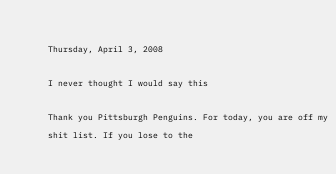Thursday, April 3, 2008

I never thought I would say this

Thank you Pittsburgh Penguins. For today, you are off my shit list. If you lose to the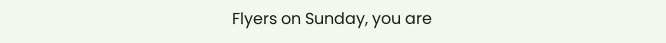Flyers on Sunday, you are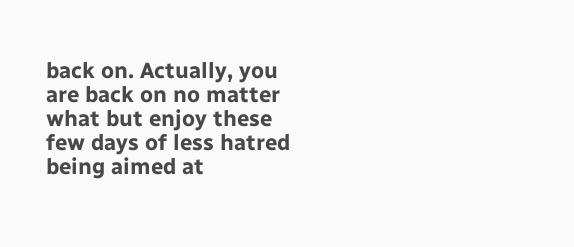back on. Actually, you are back on no matter what but enjoy these few days of less hatred being aimed at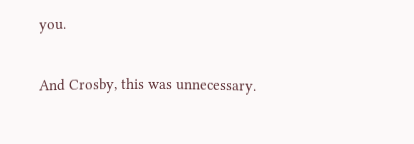you.

And Crosby, this was unnecessary.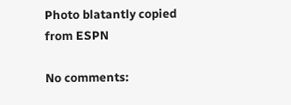Photo blatantly copied from ESPN

No comments: